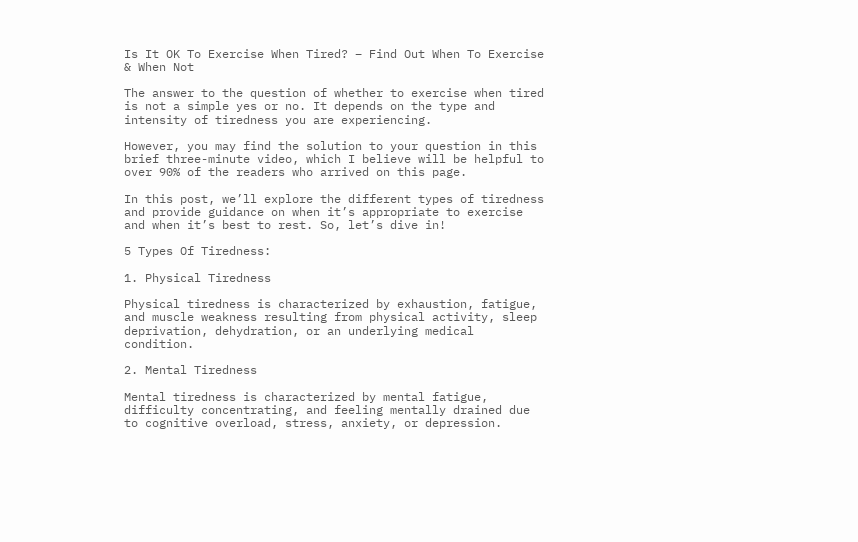Is It OK To Exercise When Tired? – Find Out When To Exercise & When Not

The answer to the question of whether to exercise when tired is not a simple yes or no. It depends on the type and intensity of tiredness you are experiencing.

However, you may find the solution to your question in this brief three-minute video, which I believe will be helpful to over 90% of the readers who arrived on this page.

In this post, we’ll explore the different types of tiredness and provide guidance on when it’s appropriate to exercise and when it’s best to rest. So, let’s dive in!

5 Types Of Tiredness:

1. Physical Tiredness

Physical tiredness is characterized by exhaustion, fatigue, and muscle weakness resulting from physical activity, sleep deprivation, dehydration, or an underlying medical condition.

2. Mental Tiredness

Mental tiredness is characterized by mental fatigue, difficulty concentrating, and feeling mentally drained due to cognitive overload, stress, anxiety, or depression.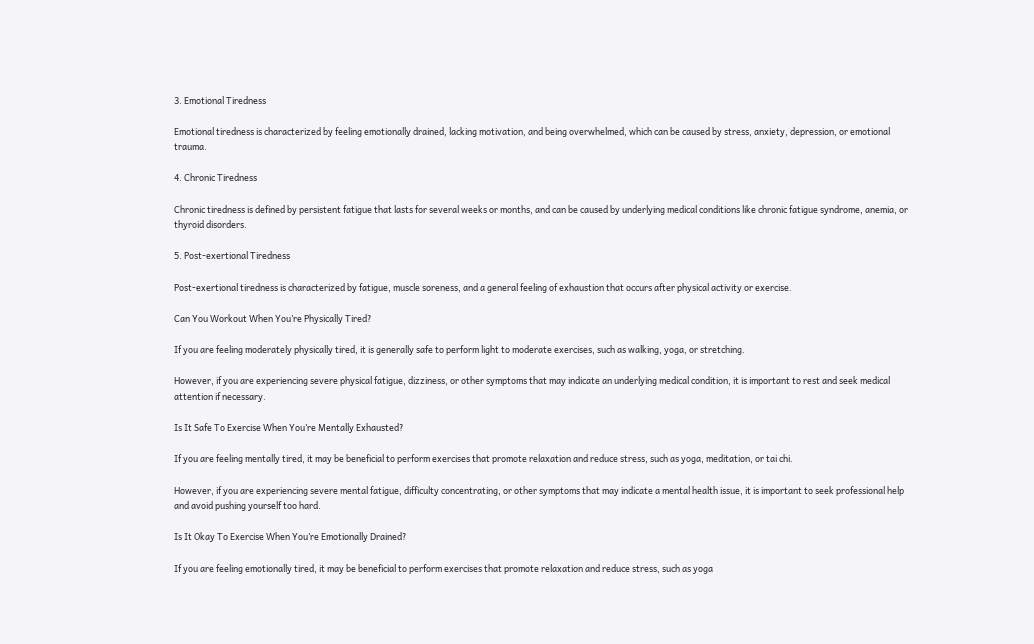3. Emotional Tiredness

Emotional tiredness is characterized by feeling emotionally drained, lacking motivation, and being overwhelmed, which can be caused by stress, anxiety, depression, or emotional trauma.

4. Chronic Tiredness

Chronic tiredness is defined by persistent fatigue that lasts for several weeks or months, and can be caused by underlying medical conditions like chronic fatigue syndrome, anemia, or thyroid disorders.

5. Post-exertional Tiredness

Post-exertional tiredness is characterized by fatigue, muscle soreness, and a general feeling of exhaustion that occurs after physical activity or exercise.

Can You Workout When You’re Physically Tired?

If you are feeling moderately physically tired, it is generally safe to perform light to moderate exercises, such as walking, yoga, or stretching.

However, if you are experiencing severe physical fatigue, dizziness, or other symptoms that may indicate an underlying medical condition, it is important to rest and seek medical attention if necessary.

Is It Safe To Exercise When You’re Mentally Exhausted?

If you are feeling mentally tired, it may be beneficial to perform exercises that promote relaxation and reduce stress, such as yoga, meditation, or tai chi.

However, if you are experiencing severe mental fatigue, difficulty concentrating, or other symptoms that may indicate a mental health issue, it is important to seek professional help and avoid pushing yourself too hard.

Is It Okay To Exercise When You’re Emotionally Drained?

If you are feeling emotionally tired, it may be beneficial to perform exercises that promote relaxation and reduce stress, such as yoga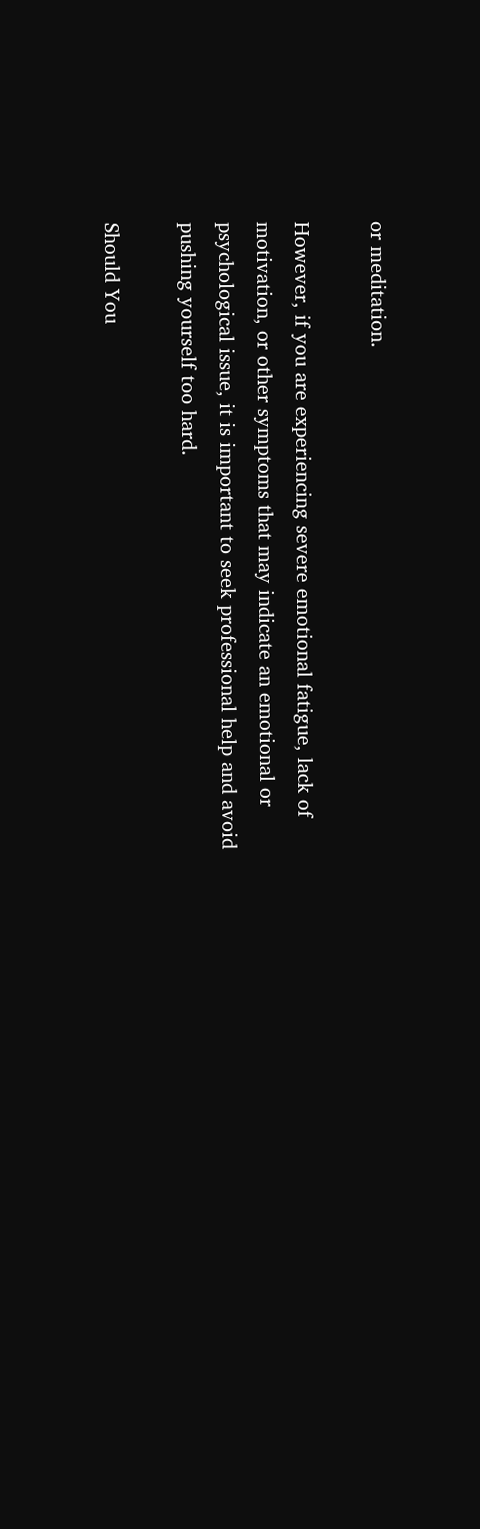or meditation.

However, if you are experiencing severe emotional fatigue, lack of motivation, or other symptoms that may indicate an emotional or psychological issue, it is important to seek professional help and avoid pushing yourself too hard.

Should You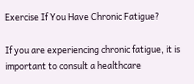Exercise If You Have Chronic Fatigue?

If you are experiencing chronic fatigue, it is important to consult a healthcare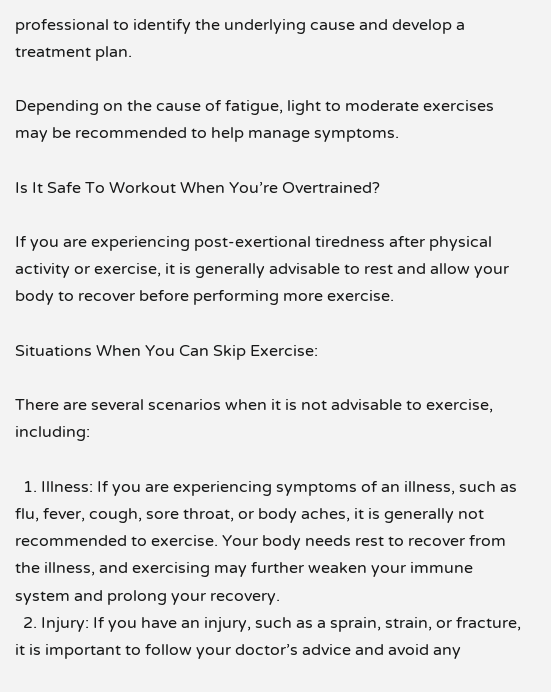professional to identify the underlying cause and develop a treatment plan.

Depending on the cause of fatigue, light to moderate exercises may be recommended to help manage symptoms.

Is It Safe To Workout When You’re Overtrained?

If you are experiencing post-exertional tiredness after physical activity or exercise, it is generally advisable to rest and allow your body to recover before performing more exercise.

Situations When You Can Skip Exercise:

There are several scenarios when it is not advisable to exercise, including:

  1. Illness: If you are experiencing symptoms of an illness, such as flu, fever, cough, sore throat, or body aches, it is generally not recommended to exercise. Your body needs rest to recover from the illness, and exercising may further weaken your immune system and prolong your recovery.
  2. Injury: If you have an injury, such as a sprain, strain, or fracture, it is important to follow your doctor’s advice and avoid any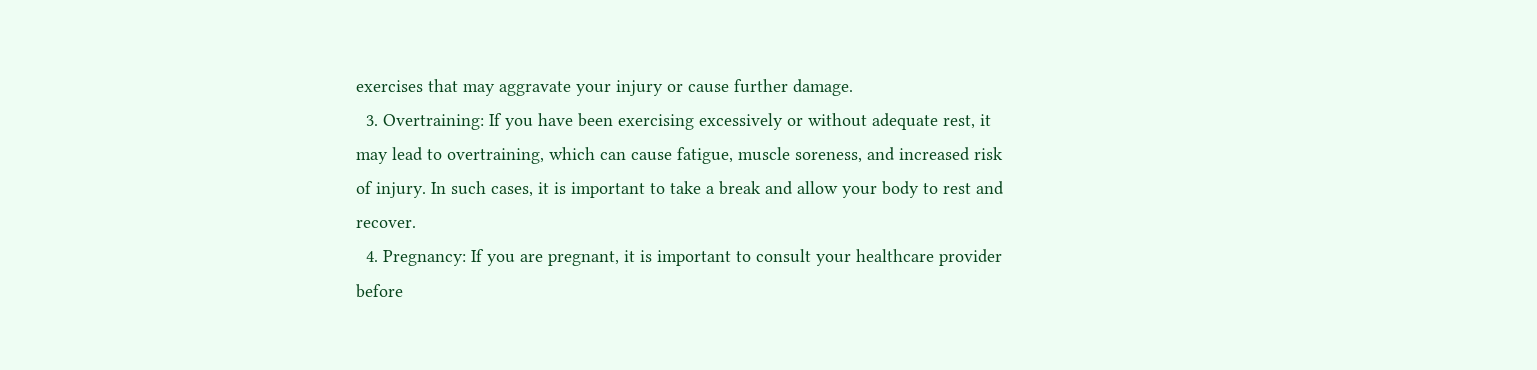exercises that may aggravate your injury or cause further damage.
  3. Overtraining: If you have been exercising excessively or without adequate rest, it may lead to overtraining, which can cause fatigue, muscle soreness, and increased risk of injury. In such cases, it is important to take a break and allow your body to rest and recover.
  4. Pregnancy: If you are pregnant, it is important to consult your healthcare provider before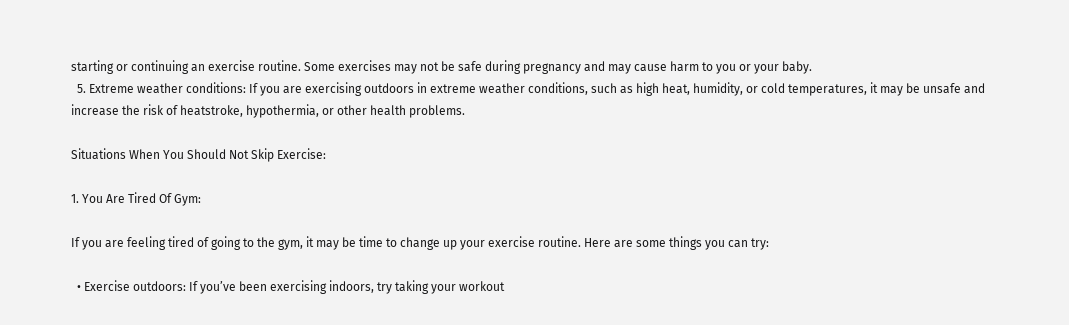starting or continuing an exercise routine. Some exercises may not be safe during pregnancy and may cause harm to you or your baby.
  5. Extreme weather conditions: If you are exercising outdoors in extreme weather conditions, such as high heat, humidity, or cold temperatures, it may be unsafe and increase the risk of heatstroke, hypothermia, or other health problems.

Situations When You Should Not Skip Exercise:

1. You Are Tired Of Gym:

If you are feeling tired of going to the gym, it may be time to change up your exercise routine. Here are some things you can try:

  • Exercise outdoors: If you’ve been exercising indoors, try taking your workout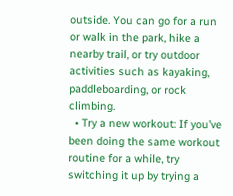outside. You can go for a run or walk in the park, hike a nearby trail, or try outdoor activities such as kayaking, paddleboarding, or rock climbing.
  • Try a new workout: If you’ve been doing the same workout routine for a while, try switching it up by trying a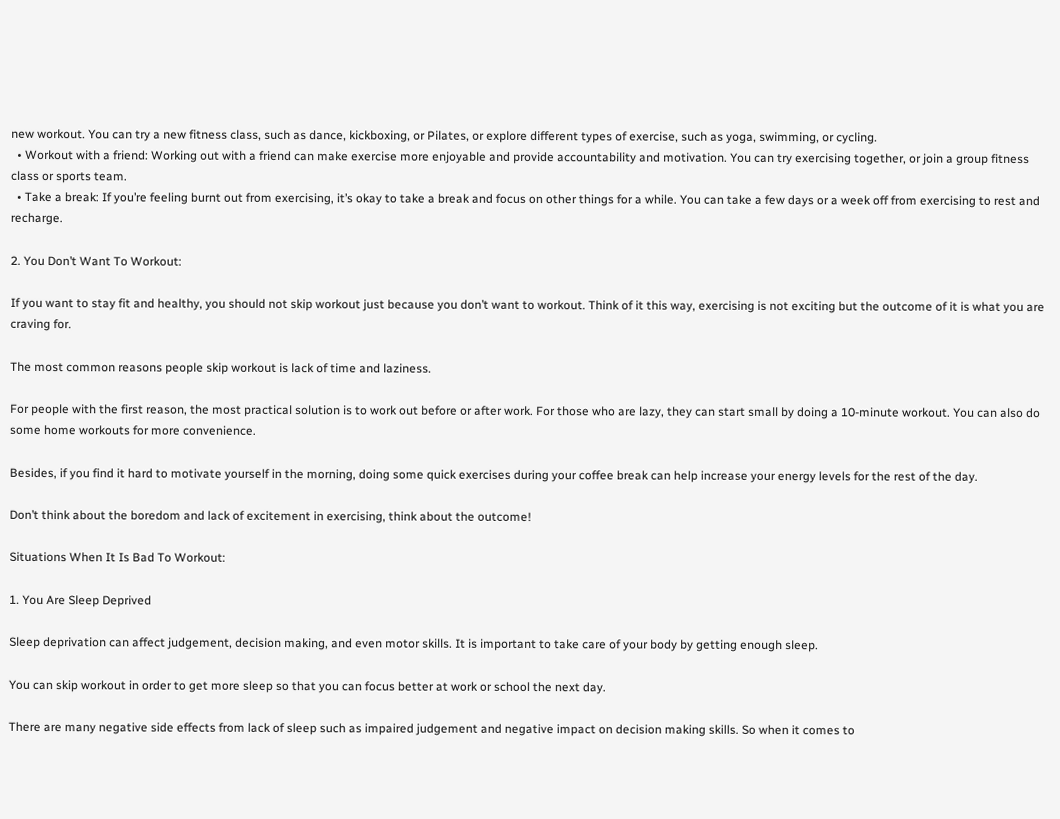new workout. You can try a new fitness class, such as dance, kickboxing, or Pilates, or explore different types of exercise, such as yoga, swimming, or cycling.
  • Workout with a friend: Working out with a friend can make exercise more enjoyable and provide accountability and motivation. You can try exercising together, or join a group fitness class or sports team.
  • Take a break: If you’re feeling burnt out from exercising, it’s okay to take a break and focus on other things for a while. You can take a few days or a week off from exercising to rest and recharge.

2. You Don’t Want To Workout:

If you want to stay fit and healthy, you should not skip workout just because you don’t want to workout. Think of it this way, exercising is not exciting but the outcome of it is what you are craving for.

The most common reasons people skip workout is lack of time and laziness.

For people with the first reason, the most practical solution is to work out before or after work. For those who are lazy, they can start small by doing a 10-minute workout. You can also do some home workouts for more convenience.

Besides, if you find it hard to motivate yourself in the morning, doing some quick exercises during your coffee break can help increase your energy levels for the rest of the day.

Don’t think about the boredom and lack of excitement in exercising, think about the outcome!

Situations When It Is Bad To Workout:

1. You Are Sleep Deprived

Sleep deprivation can affect judgement, decision making, and even motor skills. It is important to take care of your body by getting enough sleep.

You can skip workout in order to get more sleep so that you can focus better at work or school the next day.

There are many negative side effects from lack of sleep such as impaired judgement and negative impact on decision making skills. So when it comes to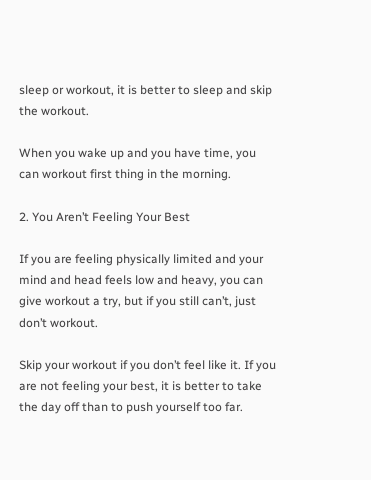sleep or workout, it is better to sleep and skip the workout.

When you wake up and you have time, you can workout first thing in the morning.

2. You Aren’t Feeling Your Best

If you are feeling physically limited and your mind and head feels low and heavy, you can give workout a try, but if you still can’t, just don’t workout.

Skip your workout if you don’t feel like it. If you are not feeling your best, it is better to take the day off than to push yourself too far.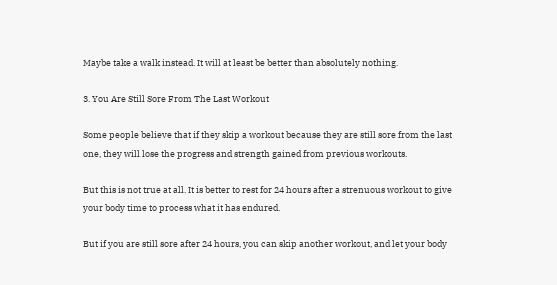Maybe take a walk instead. It will at least be better than absolutely nothing.

3. You Are Still Sore From The Last Workout

Some people believe that if they skip a workout because they are still sore from the last one, they will lose the progress and strength gained from previous workouts.

But this is not true at all. It is better to rest for 24 hours after a strenuous workout to give your body time to process what it has endured.

But if you are still sore after 24 hours, you can skip another workout, and let your body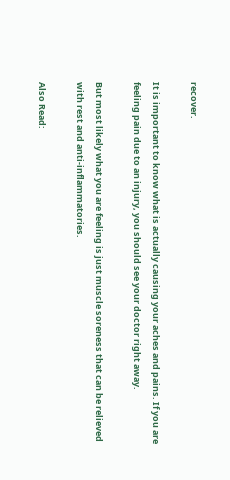recover.

It is important to know what is actually causing your aches and pains. If you are feeling pain due to an injury, you should see your doctor right away.

But most likely what you are feeling is just muscle soreness that can be relieved with rest and anti-inflammatories.

Also Read: